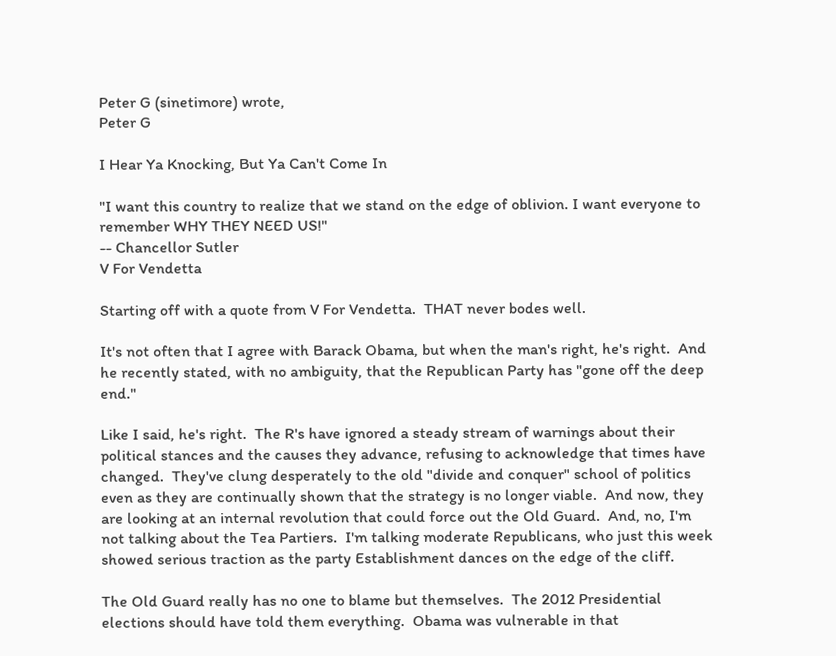Peter G (sinetimore) wrote,
Peter G

I Hear Ya Knocking, But Ya Can't Come In

"I want this country to realize that we stand on the edge of oblivion. I want everyone to remember WHY THEY NEED US!"
-- Chancellor Sutler
V For Vendetta

Starting off with a quote from V For Vendetta.  THAT never bodes well.

It's not often that I agree with Barack Obama, but when the man's right, he's right.  And he recently stated, with no ambiguity, that the Republican Party has "gone off the deep end."

Like I said, he's right.  The R's have ignored a steady stream of warnings about their political stances and the causes they advance, refusing to acknowledge that times have changed.  They've clung desperately to the old "divide and conquer" school of politics even as they are continually shown that the strategy is no longer viable.  And now, they are looking at an internal revolution that could force out the Old Guard.  And, no, I'm not talking about the Tea Partiers.  I'm talking moderate Republicans, who just this week showed serious traction as the party Establishment dances on the edge of the cliff.

The Old Guard really has no one to blame but themselves.  The 2012 Presidential elections should have told them everything.  Obama was vulnerable in that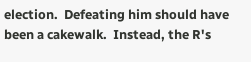election.  Defeating him should have been a cakewalk.  Instead, the R's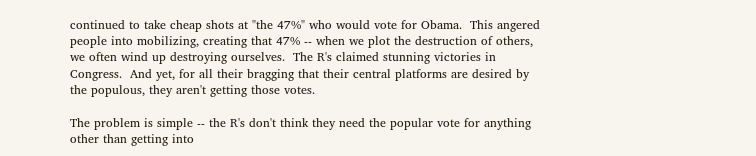continued to take cheap shots at "the 47%" who would vote for Obama.  This angered people into mobilizing, creating that 47% -- when we plot the destruction of others, we often wind up destroying ourselves.  The R's claimed stunning victories in Congress.  And yet, for all their bragging that their central platforms are desired by the populous, they aren't getting those votes.

The problem is simple -- the R's don't think they need the popular vote for anything other than getting into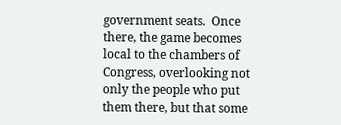government seats.  Once there, the game becomes local to the chambers of Congress, overlooking not only the people who put them there, but that some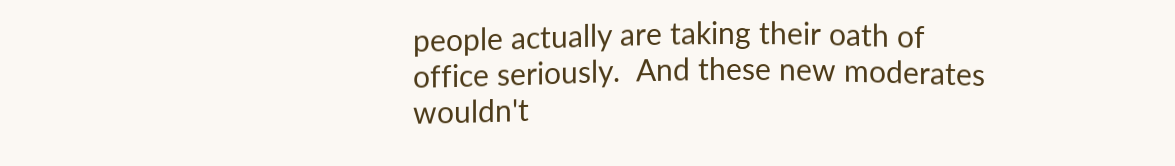people actually are taking their oath of office seriously.  And these new moderates wouldn't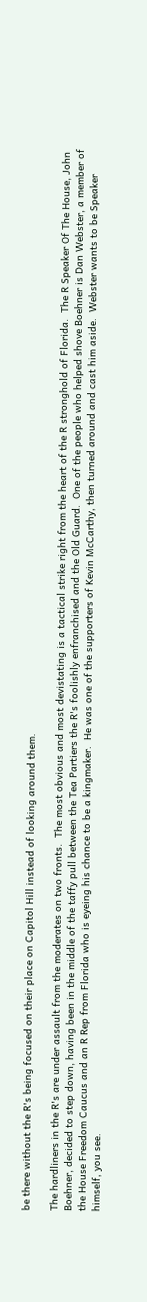be there without the R's being focused on their place on Capitol Hill instead of looking around them.

The hardliners in the R's are under assault from the moderates on two fronts.  The most obvious and most devistating is a tactical strike right from the heart of the R stronghold of Florida.  The R Speaker Of The House, John Boehner, decided to step down, having been in the middle of the taffy pull between the Tea Partiers the R's foolishly enfranchised and the Old Guard.  One of the people who helped shove Boehner is Dan Webster, a member of the House Freedom Caucus and an R Rep from Florida who is eyeing his chance to be a kingmaker.  He was one of the supporters of Kevin McCarthy, then turned around and cast him aside.  Webster wants to be Speaker himself, you see.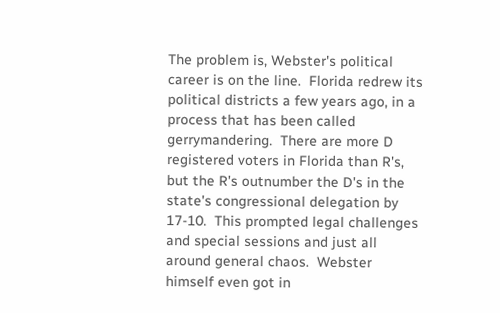The problem is, Webster's political career is on the line.  Florida redrew its political districts a few years ago, in a process that has been called gerrymandering.  There are more D registered voters in Florida than R's, but the R's outnumber the D's in the state's congressional delegation by 17-10.  This prompted legal challenges and special sessions and just all around general chaos.  Webster himself even got in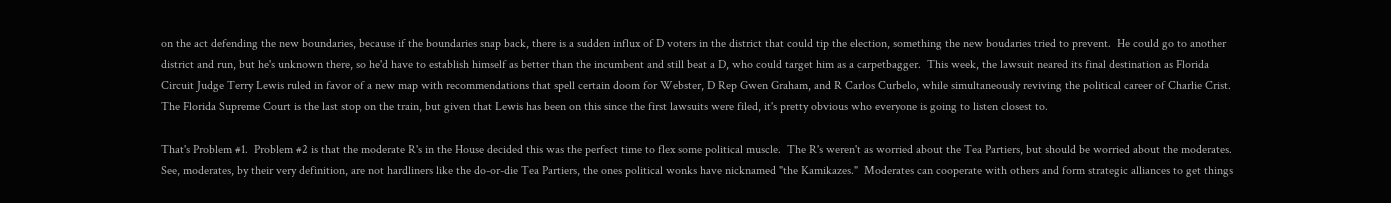on the act defending the new boundaries, because if the boundaries snap back, there is a sudden influx of D voters in the district that could tip the election, something the new boudaries tried to prevent.  He could go to another district and run, but he's unknown there, so he'd have to establish himself as better than the incumbent and still beat a D, who could target him as a carpetbagger.  This week, the lawsuit neared its final destination as Florida Circuit Judge Terry Lewis ruled in favor of a new map with recommendations that spell certain doom for Webster, D Rep Gwen Graham, and R Carlos Curbelo, while simultaneously reviving the political career of Charlie Crist.  The Florida Supreme Court is the last stop on the train, but given that Lewis has been on this since the first lawsuits were filed, it's pretty obvious who everyone is going to listen closest to.

That's Problem #1.  Problem #2 is that the moderate R's in the House decided this was the perfect time to flex some political muscle.  The R's weren't as worried about the Tea Partiers, but should be worried about the moderates.  See, moderates, by their very definition, are not hardliners like the do-or-die Tea Partiers, the ones political wonks have nicknamed "the Kamikazes."  Moderates can cooperate with others and form strategic alliances to get things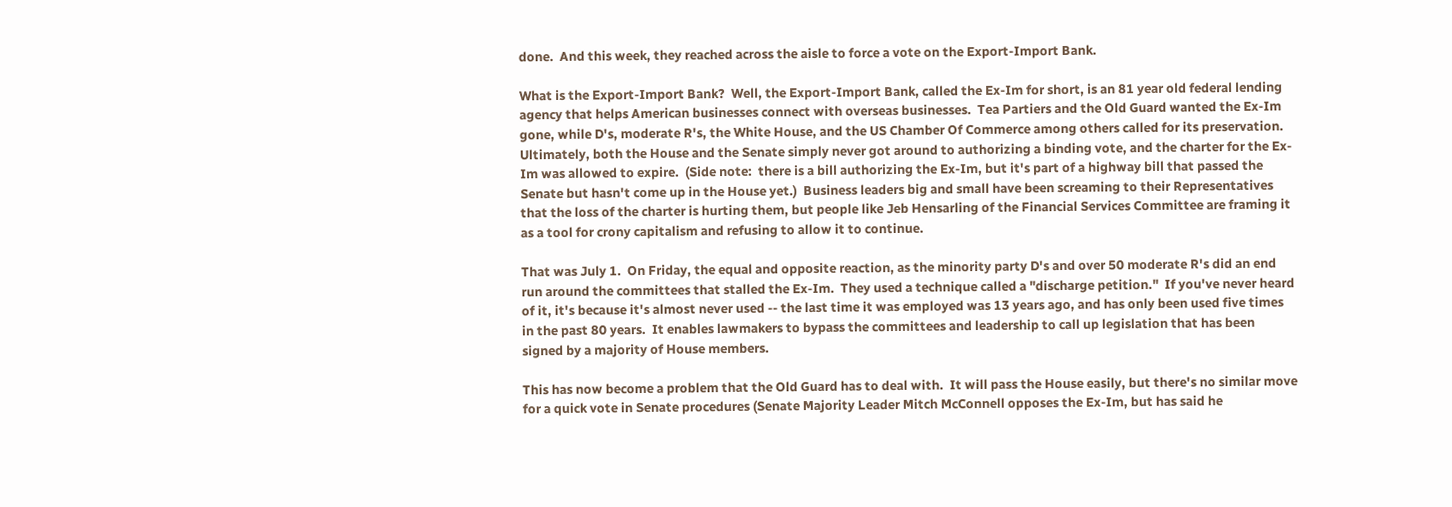done.  And this week, they reached across the aisle to force a vote on the Export-Import Bank.

What is the Export-Import Bank?  Well, the Export-Import Bank, called the Ex-Im for short, is an 81 year old federal lending agency that helps American businesses connect with overseas businesses.  Tea Partiers and the Old Guard wanted the Ex-Im gone, while D's, moderate R's, the White House, and the US Chamber Of Commerce among others called for its preservation.  Ultimately, both the House and the Senate simply never got around to authorizing a binding vote, and the charter for the Ex-Im was allowed to expire.  (Side note:  there is a bill authorizing the Ex-Im, but it's part of a highway bill that passed the Senate but hasn't come up in the House yet.)  Business leaders big and small have been screaming to their Representatives that the loss of the charter is hurting them, but people like Jeb Hensarling of the Financial Services Committee are framing it as a tool for crony capitalism and refusing to allow it to continue.

That was July 1.  On Friday, the equal and opposite reaction, as the minority party D's and over 50 moderate R's did an end run around the committees that stalled the Ex-Im.  They used a technique called a "discharge petition."  If you've never heard of it, it's because it's almost never used -- the last time it was employed was 13 years ago, and has only been used five times in the past 80 years.  It enables lawmakers to bypass the committees and leadership to call up legislation that has been signed by a majority of House members.

This has now become a problem that the Old Guard has to deal with.  It will pass the House easily, but there's no similar move for a quick vote in Senate procedures (Senate Majority Leader Mitch McConnell opposes the Ex-Im, but has said he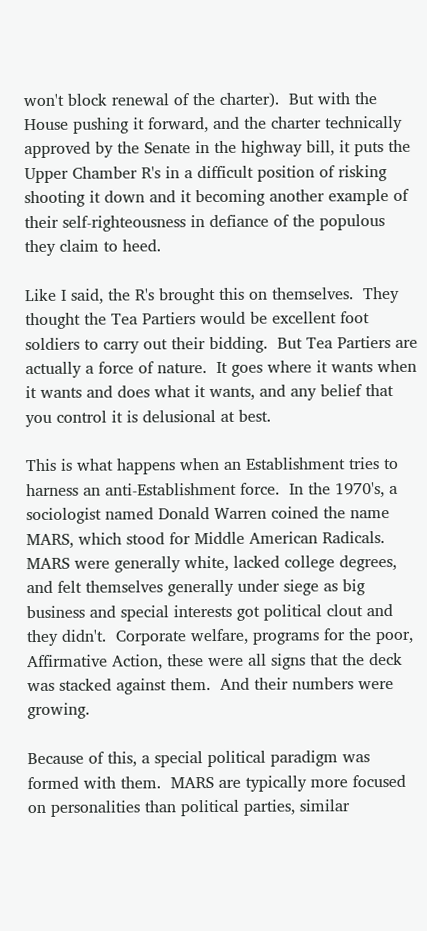won't block renewal of the charter).  But with the House pushing it forward, and the charter technically approved by the Senate in the highway bill, it puts the Upper Chamber R's in a difficult position of risking shooting it down and it becoming another example of their self-righteousness in defiance of the populous they claim to heed.

Like I said, the R's brought this on themselves.  They thought the Tea Partiers would be excellent foot soldiers to carry out their bidding.  But Tea Partiers are actually a force of nature.  It goes where it wants when it wants and does what it wants, and any belief that you control it is delusional at best.

This is what happens when an Establishment tries to harness an anti-Establishment force.  In the 1970's, a sociologist named Donald Warren coined the name MARS, which stood for Middle American Radicals.  MARS were generally white, lacked college degrees, and felt themselves generally under siege as big business and special interests got political clout and they didn't.  Corporate welfare, programs for the poor, Affirmative Action, these were all signs that the deck was stacked against them.  And their numbers were growing.

Because of this, a special political paradigm was formed with them.  MARS are typically more focused on personalities than political parties, similar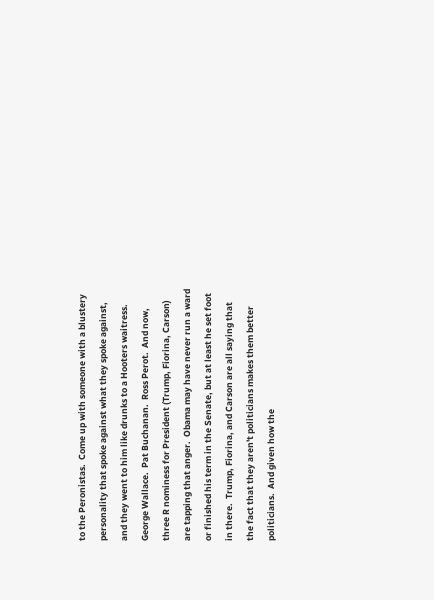to the Peronistas.  Come up with someone with a blustery personality that spoke against what they spoke against, and they went to him like drunks to a Hooters waitress.  George Wallace.  Pat Buchanan.  Ross Perot.  And now, three R nominess for President (Trump, Fiorina, Carson) are tapping that anger.  Obama may have never run a ward or finished his term in the Senate, but at least he set foot in there.  Trump, Fiorina, and Carson are all saying that the fact that they aren't politicians makes them better politicians.  And given how the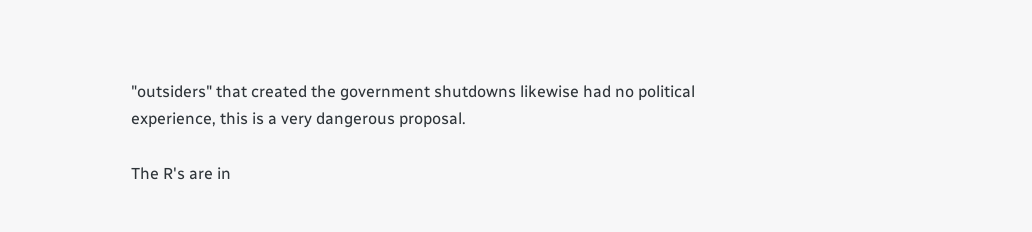"outsiders" that created the government shutdowns likewise had no political experience, this is a very dangerous proposal.

The R's are in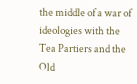the middle of a war of ideologies with the Tea Partiers and the Old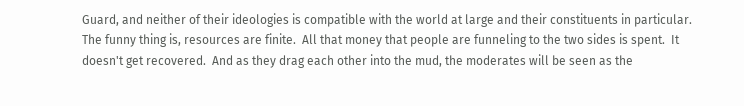Guard, and neither of their ideologies is compatible with the world at large and their constituents in particular.  The funny thing is, resources are finite.  All that money that people are funneling to the two sides is spent.  It doesn't get recovered.  And as they drag each other into the mud, the moderates will be seen as the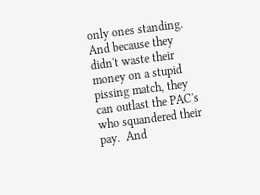only ones standing.  And because they didn't waste their money on a stupid pissing match, they can outlast the PAC's who squandered their pay.  And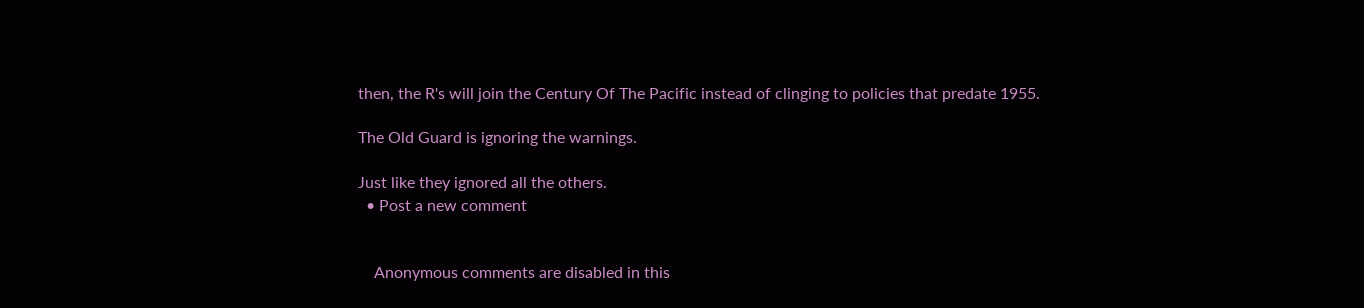then, the R's will join the Century Of The Pacific instead of clinging to policies that predate 1955.

The Old Guard is ignoring the warnings.

Just like they ignored all the others.
  • Post a new comment


    Anonymous comments are disabled in this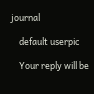journal

    default userpic

    Your reply will be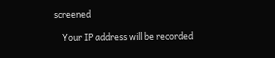screened

    Your IP address will be recorded